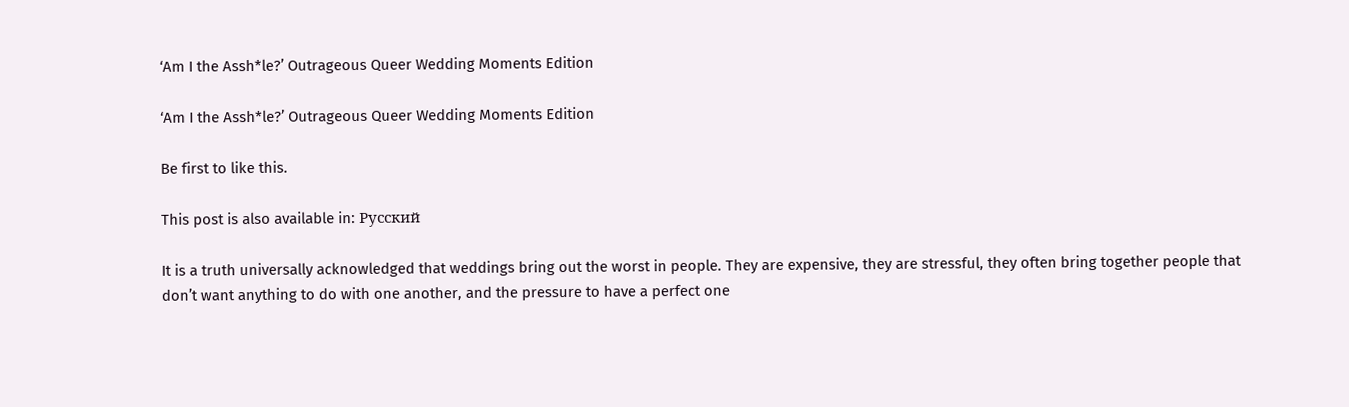‘Am I the Assh*le?’ Outrageous Queer Wedding Moments Edition

‘Am I the Assh*le?’ Outrageous Queer Wedding Moments Edition

Be first to like this.

This post is also available in: Русский

It is a truth universally acknowledged that weddings bring out the worst in people. They are expensive, they are stressful, they often bring together people that don’t want anything to do with one another, and the pressure to have a perfect one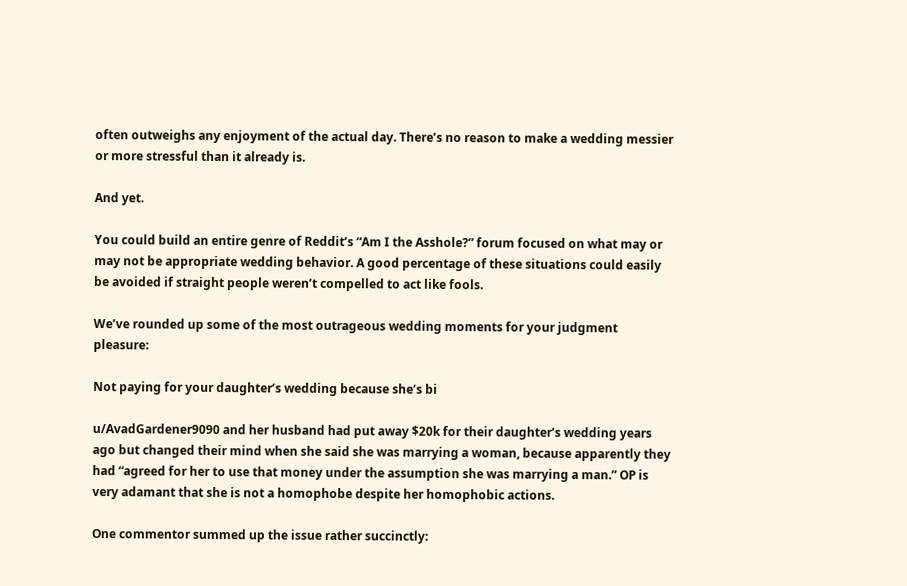often outweighs any enjoyment of the actual day. There’s no reason to make a wedding messier or more stressful than it already is.

And yet.

You could build an entire genre of Reddit’s “Am I the Asshole?” forum focused on what may or may not be appropriate wedding behavior. A good percentage of these situations could easily be avoided if straight people weren’t compelled to act like fools.

We’ve rounded up some of the most outrageous wedding moments for your judgment pleasure:

Not paying for your daughter’s wedding because she’s bi

u/AvadGardener9090 and her husband had put away $20k for their daughter’s wedding years ago but changed their mind when she said she was marrying a woman, because apparently they had “agreed for her to use that money under the assumption she was marrying a man.” OP is very adamant that she is not a homophobe despite her homophobic actions.

One commentor summed up the issue rather succinctly: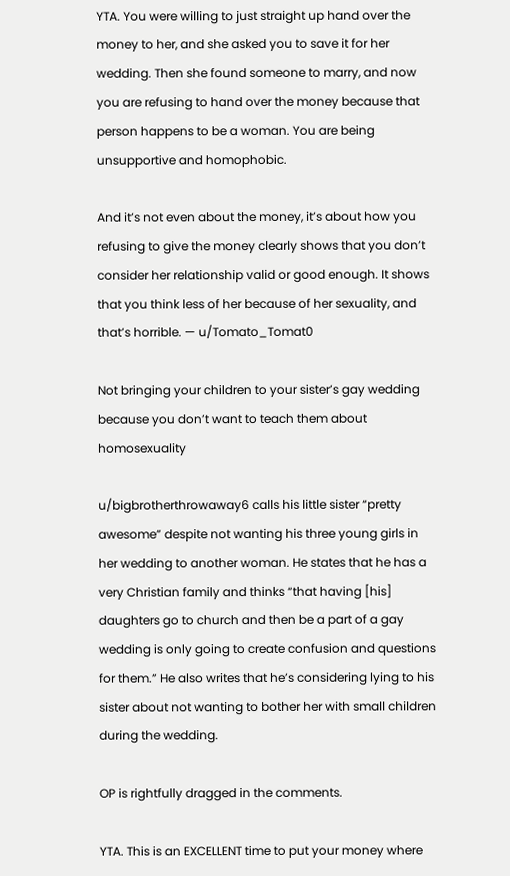YTA. You were willing to just straight up hand over the money to her, and she asked you to save it for her wedding. Then she found someone to marry, and now you are refusing to hand over the money because that person happens to be a woman. You are being unsupportive and homophobic.

And it’s not even about the money, it’s about how you refusing to give the money clearly shows that you don’t consider her relationship valid or good enough. It shows that you think less of her because of her sexuality, and that’s horrible. — u/Tomato_Tomat0

Not bringing your children to your sister’s gay wedding because you don’t want to teach them about homosexuality

u/bigbrotherthrowaway6 calls his little sister “pretty awesome” despite not wanting his three young girls in her wedding to another woman. He states that he has a very Christian family and thinks “that having [his] daughters go to church and then be a part of a gay wedding is only going to create confusion and questions for them.” He also writes that he’s considering lying to his sister about not wanting to bother her with small children during the wedding.

OP is rightfully dragged in the comments.

YTA. This is an EXCELLENT time to put your money where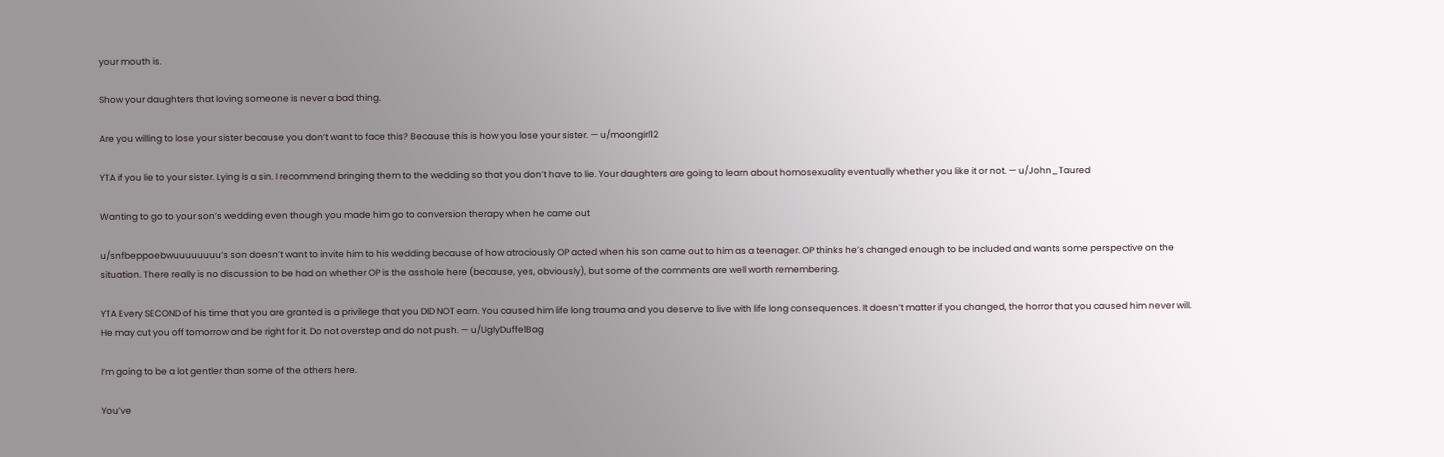your mouth is.

Show your daughters that loving someone is never a bad thing.

Are you willing to lose your sister because you don’t want to face this? Because this is how you lose your sister. — u/moongirl12

YTA if you lie to your sister. Lying is a sin. I recommend bringing them to the wedding so that you don’t have to lie. Your daughters are going to learn about homosexuality eventually whether you like it or not. — u/John_Taured

Wanting to go to your son’s wedding even though you made him go to conversion therapy when he came out

u/snfbeppoebwuuuuuuuu‘s son doesn’t want to invite him to his wedding because of how atrociously OP acted when his son came out to him as a teenager. OP thinks he’s changed enough to be included and wants some perspective on the situation. There really is no discussion to be had on whether OP is the asshole here (because, yes, obviously), but some of the comments are well worth remembering.

YTA Every SECOND of his time that you are granted is a privilege that you DID NOT earn. You caused him life long trauma and you deserve to live with life long consequences. It doesn’t matter if you changed, the horror that you caused him never will. He may cut you off tomorrow and be right for it. Do not overstep and do not push. — u/UglyDuffelBag

I’m going to be a lot gentler than some of the others here.

You’ve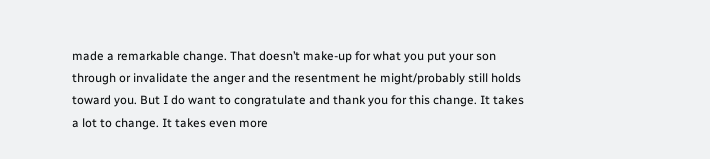made a remarkable change. That doesn’t make-up for what you put your son through or invalidate the anger and the resentment he might/probably still holds toward you. But I do want to congratulate and thank you for this change. It takes a lot to change. It takes even more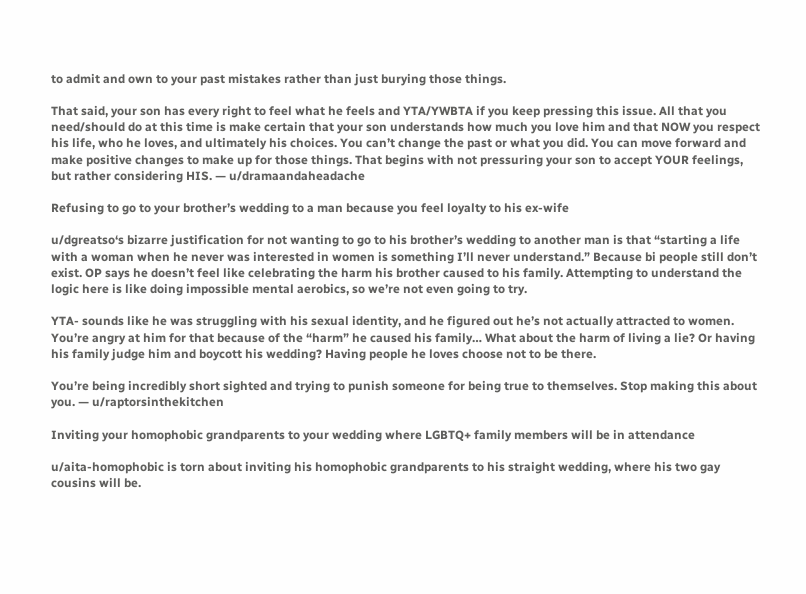to admit and own to your past mistakes rather than just burying those things.

That said, your son has every right to feel what he feels and YTA/YWBTA if you keep pressing this issue. All that you need/should do at this time is make certain that your son understands how much you love him and that NOW you respect his life, who he loves, and ultimately his choices. You can’t change the past or what you did. You can move forward and make positive changes to make up for those things. That begins with not pressuring your son to accept YOUR feelings, but rather considering HIS. — u/dramaandaheadache

Refusing to go to your brother’s wedding to a man because you feel loyalty to his ex-wife

u/dgreatso‘s bizarre justification for not wanting to go to his brother’s wedding to another man is that “starting a life with a woman when he never was interested in women is something I’ll never understand.” Because bi people still don’t exist. OP says he doesn’t feel like celebrating the harm his brother caused to his family. Attempting to understand the logic here is like doing impossible mental aerobics, so we’re not even going to try.

YTA- sounds like he was struggling with his sexual identity, and he figured out he’s not actually attracted to women. You’re angry at him for that because of the “harm” he caused his family… What about the harm of living a lie? Or having his family judge him and boycott his wedding? Having people he loves choose not to be there.

You’re being incredibly short sighted and trying to punish someone for being true to themselves. Stop making this about you. — u/raptorsinthekitchen

Inviting your homophobic grandparents to your wedding where LGBTQ+ family members will be in attendance

u/aita-homophobic is torn about inviting his homophobic grandparents to his straight wedding, where his two gay cousins will be.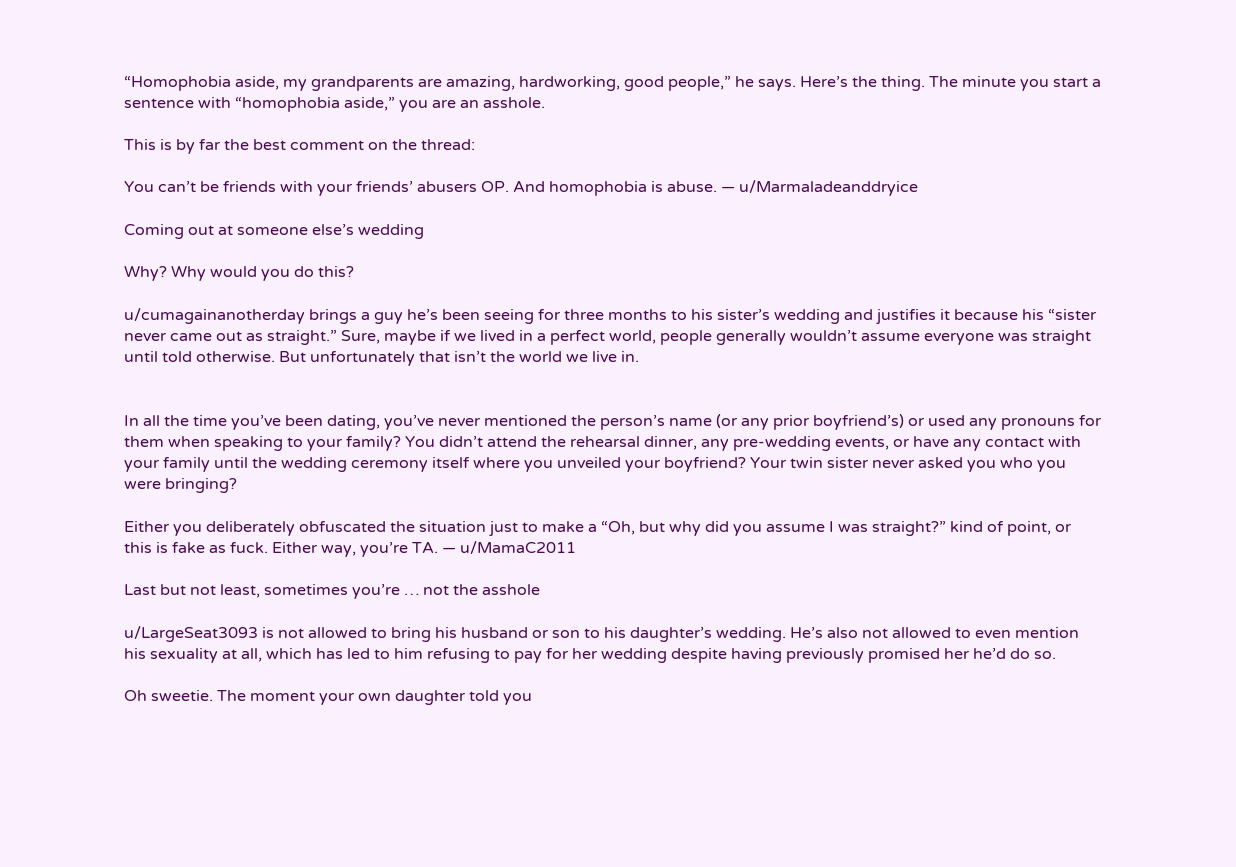“Homophobia aside, my grandparents are amazing, hardworking, good people,” he says. Here’s the thing. The minute you start a sentence with “homophobia aside,” you are an asshole.

This is by far the best comment on the thread:

You can’t be friends with your friends’ abusers OP. And homophobia is abuse. — u/Marmaladeanddryice

Coming out at someone else’s wedding

Why? Why would you do this?

u/cumagainanotherday brings a guy he’s been seeing for three months to his sister’s wedding and justifies it because his “sister never came out as straight.” Sure, maybe if we lived in a perfect world, people generally wouldn’t assume everyone was straight until told otherwise. But unfortunately that isn’t the world we live in.


In all the time you’ve been dating, you’ve never mentioned the person’s name (or any prior boyfriend’s) or used any pronouns for them when speaking to your family? You didn’t attend the rehearsal dinner, any pre-wedding events, or have any contact with your family until the wedding ceremony itself where you unveiled your boyfriend? Your twin sister never asked you who you were bringing?

Either you deliberately obfuscated the situation just to make a “Oh, but why did you assume I was straight?” kind of point, or this is fake as fuck. Either way, you’re TA. — u/MamaC2011

Last but not least, sometimes you’re … not the asshole

u/LargeSeat3093 is not allowed to bring his husband or son to his daughter’s wedding. He’s also not allowed to even mention his sexuality at all, which has led to him refusing to pay for her wedding despite having previously promised her he’d do so.

Oh sweetie. The moment your own daughter told you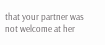that your partner was not welcome at her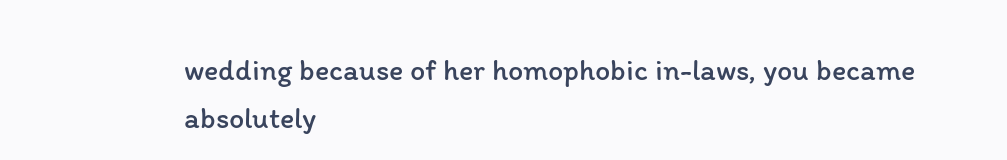wedding because of her homophobic in-laws, you became absolutely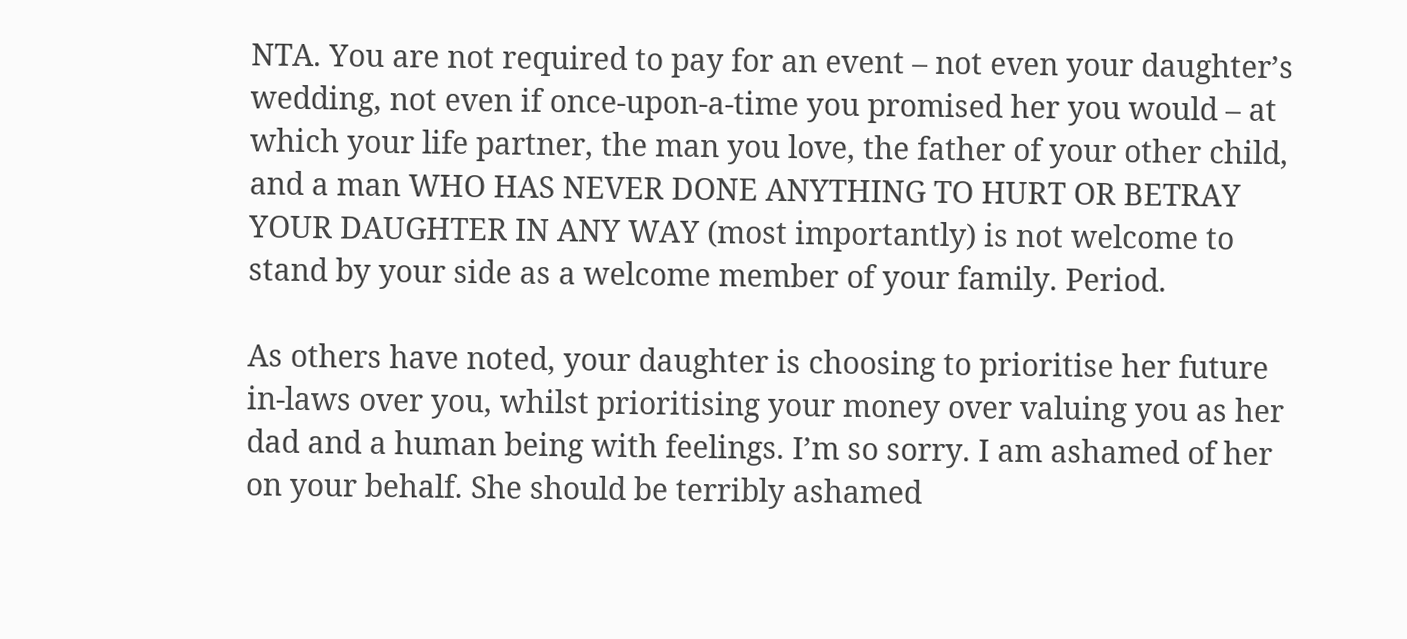NTA. You are not required to pay for an event – not even your daughter’s wedding, not even if once-upon-a-time you promised her you would – at which your life partner, the man you love, the father of your other child, and a man WHO HAS NEVER DONE ANYTHING TO HURT OR BETRAY YOUR DAUGHTER IN ANY WAY (most importantly) is not welcome to stand by your side as a welcome member of your family. Period.

As others have noted, your daughter is choosing to prioritise her future in-laws over you, whilst prioritising your money over valuing you as her dad and a human being with feelings. I’m so sorry. I am ashamed of her on your behalf. She should be terribly ashamed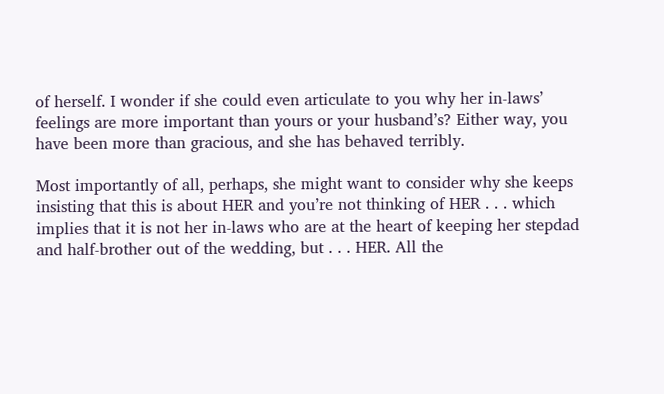of herself. I wonder if she could even articulate to you why her in-laws’ feelings are more important than yours or your husband’s? Either way, you have been more than gracious, and she has behaved terribly.

Most importantly of all, perhaps, she might want to consider why she keeps insisting that this is about HER and you’re not thinking of HER . . . which implies that it is not her in-laws who are at the heart of keeping her stepdad and half-brother out of the wedding, but . . . HER. All the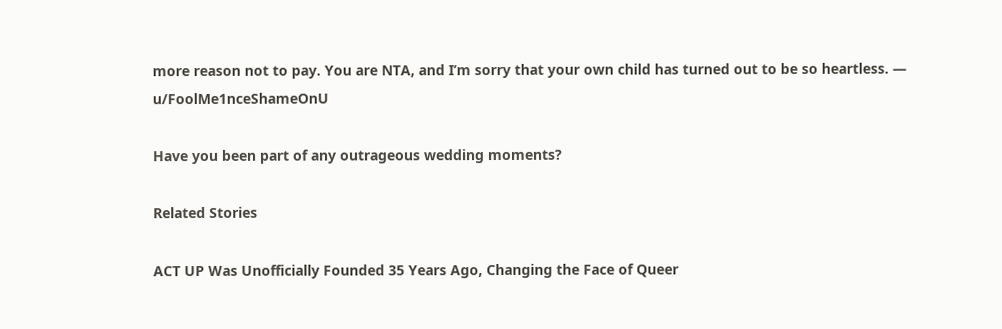more reason not to pay. You are NTA, and I’m sorry that your own child has turned out to be so heartless. — u/FoolMe1nceShameOnU

Have you been part of any outrageous wedding moments?

Related Stories

ACT UP Was Unofficially Founded 35 Years Ago, Changing the Face of Queer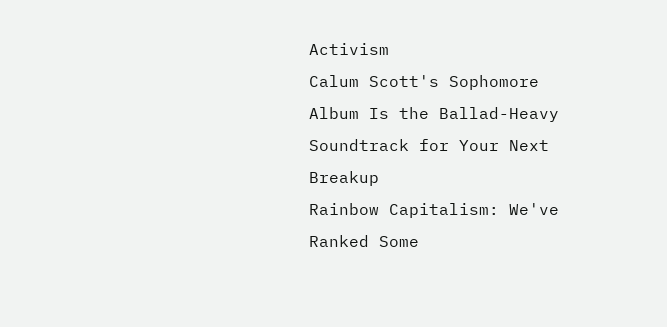Activism
Calum Scott's Sophomore Album Is the Ballad-Heavy Soundtrack for Your Next Breakup
Rainbow Capitalism: We've Ranked Some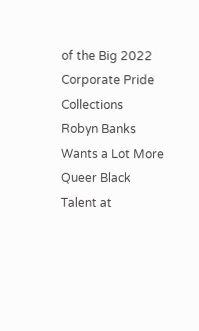of the Big 2022 Corporate Pride Collections
Robyn Banks Wants a Lot More Queer Black Talent at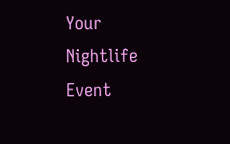Your Nightlife Event